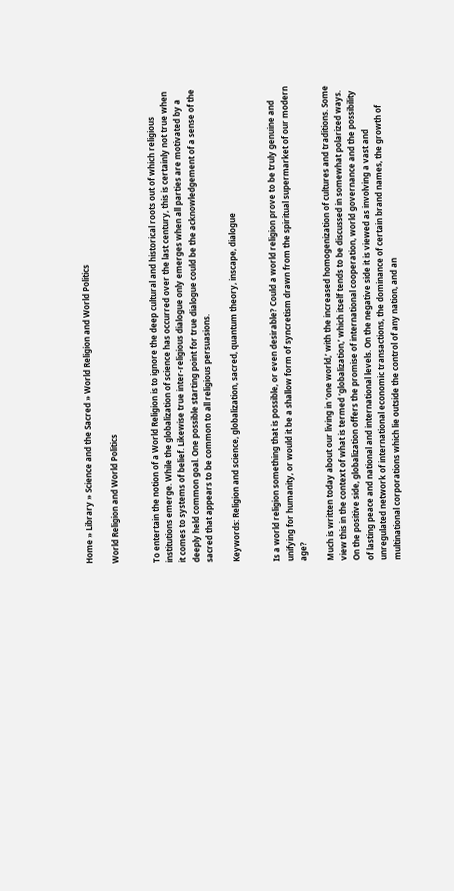Home » Library » Science and the Sacred » World Religion and World Politics

World Religion and World Politics


To entertain the notion of a World Religion is to ignore the deep cultural and historical roots out of which religious institutions emerge. While the globalization of science has occurred over the last century, this is certainly not true when it comes to systems of belief. Likewise true inter-religious dialogue only emerges when all parties are motivated by a deeply held common goal. One possible starting point for true dialogue could be the acknowledgement of a sense of the sacred that appears to be common to all religious persuasions.

Keywords: Religion and science, globalization, sacred, quantum theory, inscape, dialogue


Is a world religion something that is possible, or even desirable? Could a world religion prove to be truly genuine and unifying for humanity, or would it be a shallow form of syncretism drawn from the spiritual supermarket of our modern age?

Much is written today about our living in ‘one world,’ with the increased homogenization of cultures and traditions. Some view this in the context of what is termed ‘globalization,’ which itself tends to be discussed in somewhat polarized ways. On the positive side, globalization offers the promise of international cooperation, world governance and the possibility of lasting peace and national and international levels. On the negative side it is viewed as involving a vast and unregulated network of international economic transactions, the dominance of certain brand names, the growth of multinational corporations which lie outside the control of any nation, and an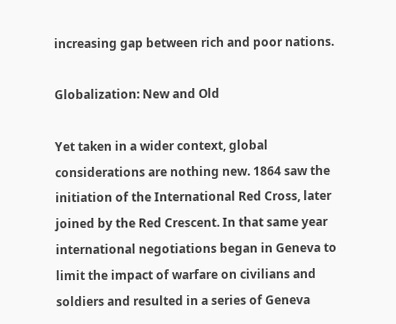increasing gap between rich and poor nations.

Globalization: New and Old

Yet taken in a wider context, global considerations are nothing new. 1864 saw the initiation of the International Red Cross, later joined by the Red Crescent. In that same year international negotiations began in Geneva to limit the impact of warfare on civilians and soldiers and resulted in a series of Geneva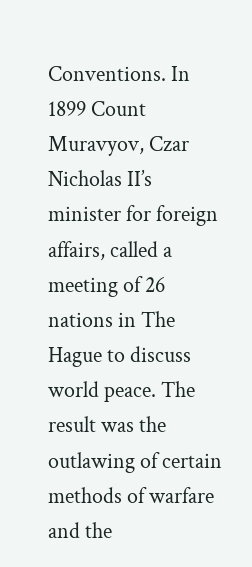Conventions. In 1899 Count Muravyov, Czar Nicholas II’s minister for foreign affairs, called a meeting of 26 nations in The Hague to discuss world peace. The result was the outlawing of certain methods of warfare and the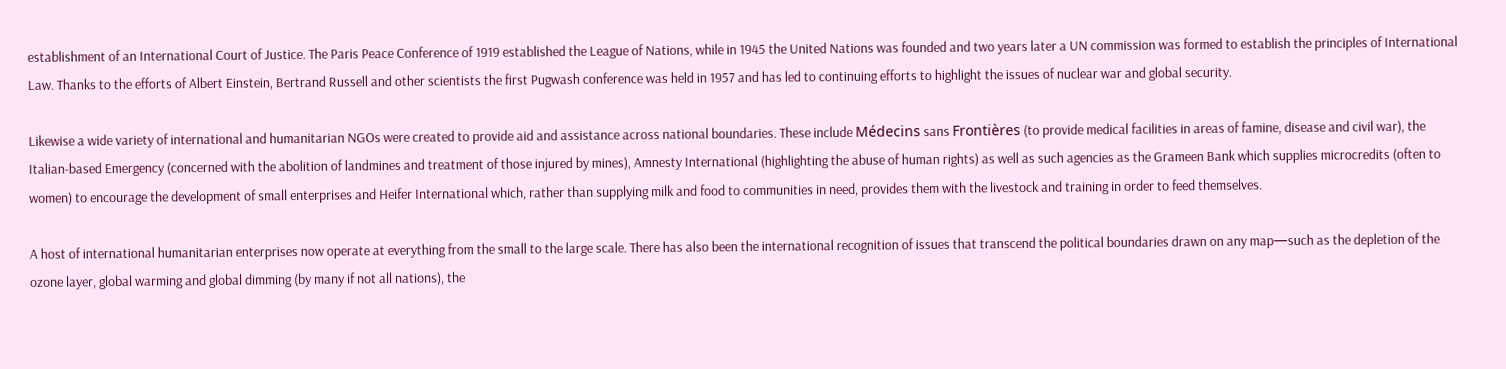establishment of an International Court of Justice. The Paris Peace Conference of 1919 established the League of Nations, while in 1945 the United Nations was founded and two years later a UN commission was formed to establish the principles of International Law. Thanks to the efforts of Albert Einstein, Bertrand Russell and other scientists the first Pugwash conference was held in 1957 and has led to continuing efforts to highlight the issues of nuclear war and global security.

Likewise a wide variety of international and humanitarian NGOs were created to provide aid and assistance across national boundaries. These include Médecins sans Frontières (to provide medical facilities in areas of famine, disease and civil war), the Italian-based Emergency (concerned with the abolition of landmines and treatment of those injured by mines), Amnesty International (highlighting the abuse of human rights) as well as such agencies as the Grameen Bank which supplies microcredits (often to women) to encourage the development of small enterprises and Heifer International which, rather than supplying milk and food to communities in need, provides them with the livestock and training in order to feed themselves.

A host of international humanitarian enterprises now operate at everything from the small to the large scale. There has also been the international recognition of issues that transcend the political boundaries drawn on any map—such as the depletion of the ozone layer, global warming and global dimming (by many if not all nations), the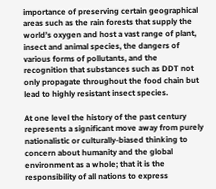importance of preserving certain geographical areas such as the rain forests that supply the world’s oxygen and host a vast range of plant, insect and animal species, the dangers of various forms of pollutants, and the recognition that substances such as DDT not only propagate throughout the food chain but lead to highly resistant insect species.

At one level the history of the past century represents a significant move away from purely nationalistic or culturally-biased thinking to concern about humanity and the global environment as a whole; that it is the responsibility of all nations to express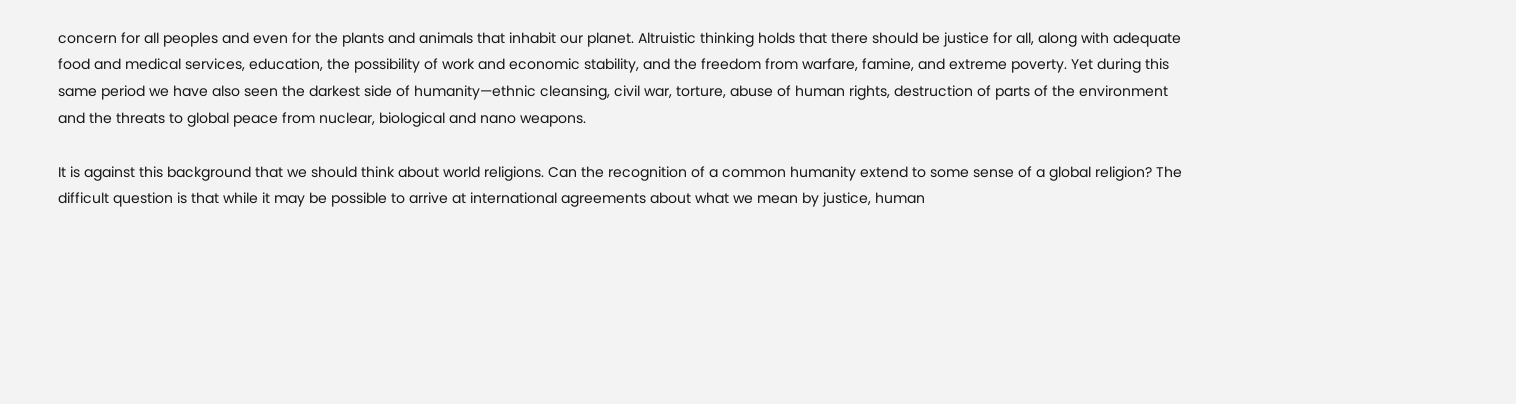concern for all peoples and even for the plants and animals that inhabit our planet. Altruistic thinking holds that there should be justice for all, along with adequate food and medical services, education, the possibility of work and economic stability, and the freedom from warfare, famine, and extreme poverty. Yet during this same period we have also seen the darkest side of humanity—ethnic cleansing, civil war, torture, abuse of human rights, destruction of parts of the environment and the threats to global peace from nuclear, biological and nano weapons.

It is against this background that we should think about world religions. Can the recognition of a common humanity extend to some sense of a global religion? The difficult question is that while it may be possible to arrive at international agreements about what we mean by justice, human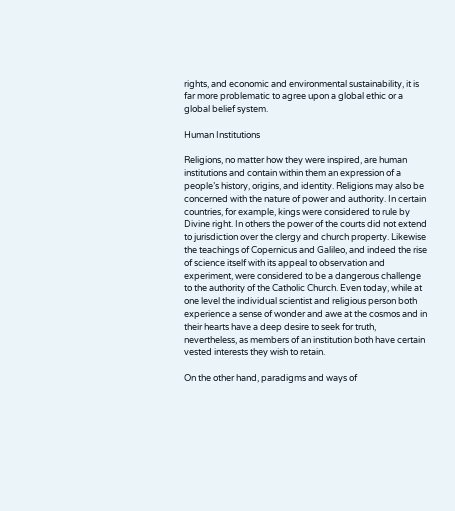rights, and economic and environmental sustainability, it is far more problematic to agree upon a global ethic or a global belief system.

Human Institutions

Religions, no matter how they were inspired, are human institutions and contain within them an expression of a people’s history, origins, and identity. Religions may also be concerned with the nature of power and authority. In certain countries, for example, kings were considered to rule by Divine right. In others the power of the courts did not extend to jurisdiction over the clergy and church property. Likewise the teachings of Copernicus and Galileo, and indeed the rise of science itself with its appeal to observation and experiment, were considered to be a dangerous challenge to the authority of the Catholic Church. Even today, while at one level the individual scientist and religious person both experience a sense of wonder and awe at the cosmos and in their hearts have a deep desire to seek for truth, nevertheless, as members of an institution both have certain vested interests they wish to retain.

On the other hand, paradigms and ways of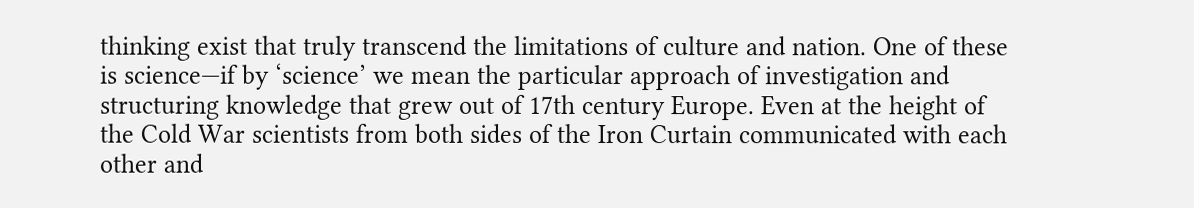thinking exist that truly transcend the limitations of culture and nation. One of these is science—if by ‘science’ we mean the particular approach of investigation and structuring knowledge that grew out of 17th century Europe. Even at the height of the Cold War scientists from both sides of the Iron Curtain communicated with each other and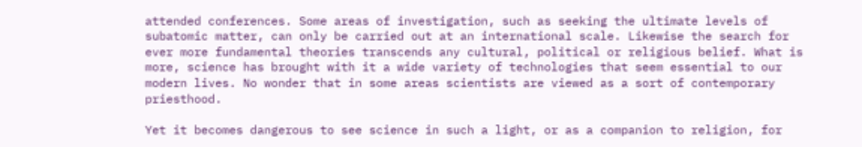attended conferences. Some areas of investigation, such as seeking the ultimate levels of subatomic matter, can only be carried out at an international scale. Likewise the search for ever more fundamental theories transcends any cultural, political or religious belief. What is more, science has brought with it a wide variety of technologies that seem essential to our modern lives. No wonder that in some areas scientists are viewed as a sort of contemporary priesthood.

Yet it becomes dangerous to see science in such a light, or as a companion to religion, for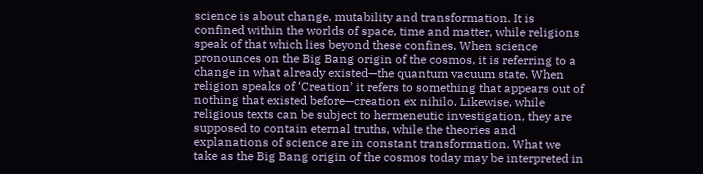science is about change, mutability and transformation. It is confined within the worlds of space, time and matter, while religions speak of that which lies beyond these confines. When science pronounces on the Big Bang origin of the cosmos, it is referring to a change in what already existed—the quantum vacuum state. When religion speaks of ‘Creation’ it refers to something that appears out of nothing that existed before—creation ex nihilo. Likewise, while religious texts can be subject to hermeneutic investigation, they are supposed to contain eternal truths, while the theories and explanations of science are in constant transformation. What we take as the Big Bang origin of the cosmos today may be interpreted in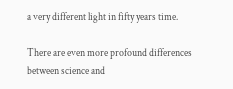a very different light in fifty years time.

There are even more profound differences between science and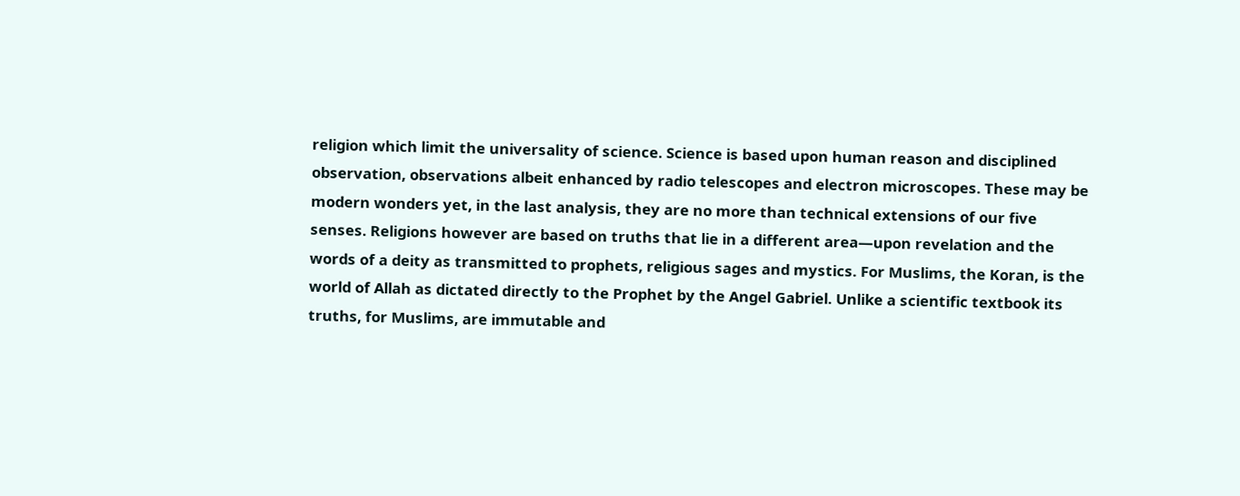religion which limit the universality of science. Science is based upon human reason and disciplined observation, observations albeit enhanced by radio telescopes and electron microscopes. These may be modern wonders yet, in the last analysis, they are no more than technical extensions of our five senses. Religions however are based on truths that lie in a different area—upon revelation and the words of a deity as transmitted to prophets, religious sages and mystics. For Muslims, the Koran, is the world of Allah as dictated directly to the Prophet by the Angel Gabriel. Unlike a scientific textbook its truths, for Muslims, are immutable and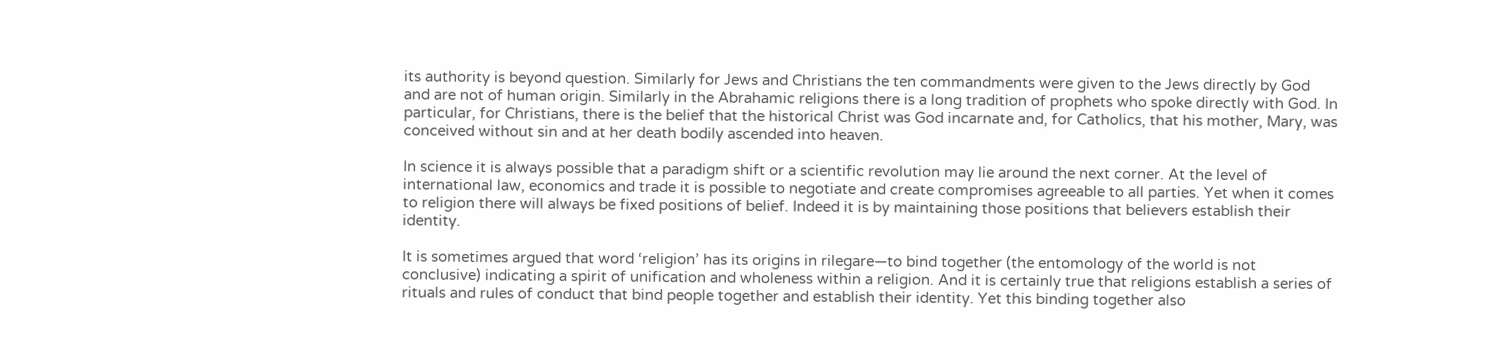its authority is beyond question. Similarly for Jews and Christians the ten commandments were given to the Jews directly by God and are not of human origin. Similarly in the Abrahamic religions there is a long tradition of prophets who spoke directly with God. In particular, for Christians, there is the belief that the historical Christ was God incarnate and, for Catholics, that his mother, Mary, was conceived without sin and at her death bodily ascended into heaven.

In science it is always possible that a paradigm shift or a scientific revolution may lie around the next corner. At the level of international law, economics and trade it is possible to negotiate and create compromises agreeable to all parties. Yet when it comes to religion there will always be fixed positions of belief. Indeed it is by maintaining those positions that believers establish their identity.

It is sometimes argued that word ‘religion’ has its origins in rilegare—to bind together (the entomology of the world is not conclusive) indicating a spirit of unification and wholeness within a religion. And it is certainly true that religions establish a series of rituals and rules of conduct that bind people together and establish their identity. Yet this binding together also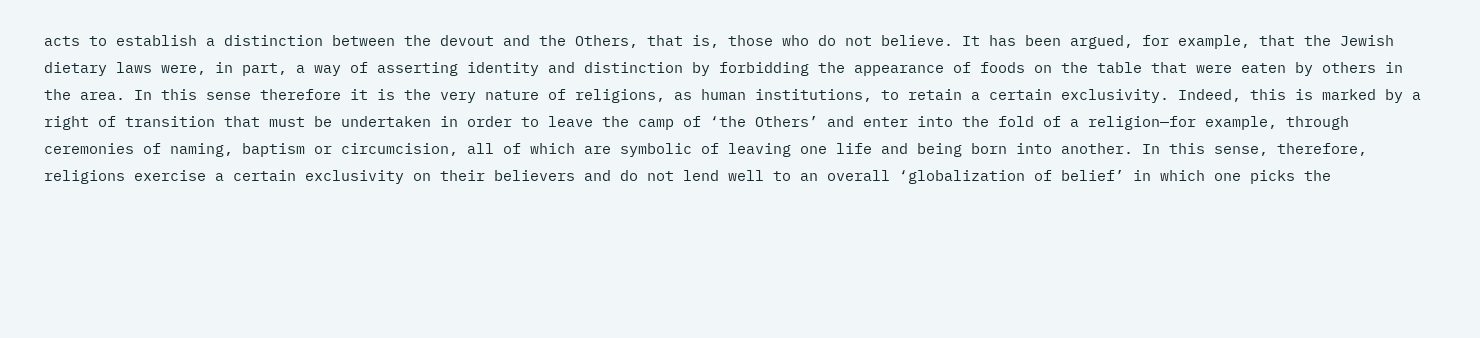acts to establish a distinction between the devout and the Others, that is, those who do not believe. It has been argued, for example, that the Jewish dietary laws were, in part, a way of asserting identity and distinction by forbidding the appearance of foods on the table that were eaten by others in the area. In this sense therefore it is the very nature of religions, as human institutions, to retain a certain exclusivity. Indeed, this is marked by a right of transition that must be undertaken in order to leave the camp of ‘the Others’ and enter into the fold of a religion—for example, through ceremonies of naming, baptism or circumcision, all of which are symbolic of leaving one life and being born into another. In this sense, therefore, religions exercise a certain exclusivity on their believers and do not lend well to an overall ‘globalization of belief’ in which one picks the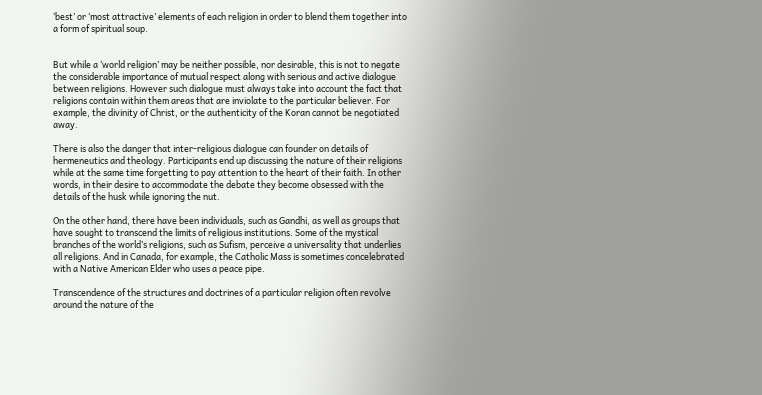‘best’ or ‘most attractive’ elements of each religion in order to blend them together into a form of spiritual soup.


But while a ‘world religion’ may be neither possible, nor desirable, this is not to negate the considerable importance of mutual respect along with serious and active dialogue between religions. However such dialogue must always take into account the fact that religions contain within them areas that are inviolate to the particular believer. For example, the divinity of Christ, or the authenticity of the Koran cannot be negotiated away.

There is also the danger that inter-religious dialogue can founder on details of hermeneutics and theology. Participants end up discussing the nature of their religions while at the same time forgetting to pay attention to the heart of their faith. In other words, in their desire to accommodate the debate they become obsessed with the details of the husk while ignoring the nut.

On the other hand, there have been individuals, such as Gandhi, as well as groups that have sought to transcend the limits of religious institutions. Some of the mystical branches of the world’s religions, such as Sufism, perceive a universality that underlies all religions. And in Canada, for example, the Catholic Mass is sometimes concelebrated with a Native American Elder who uses a peace pipe.

Transcendence of the structures and doctrines of a particular religion often revolve around the nature of the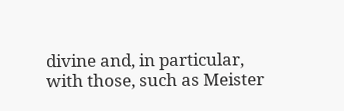divine and, in particular, with those, such as Meister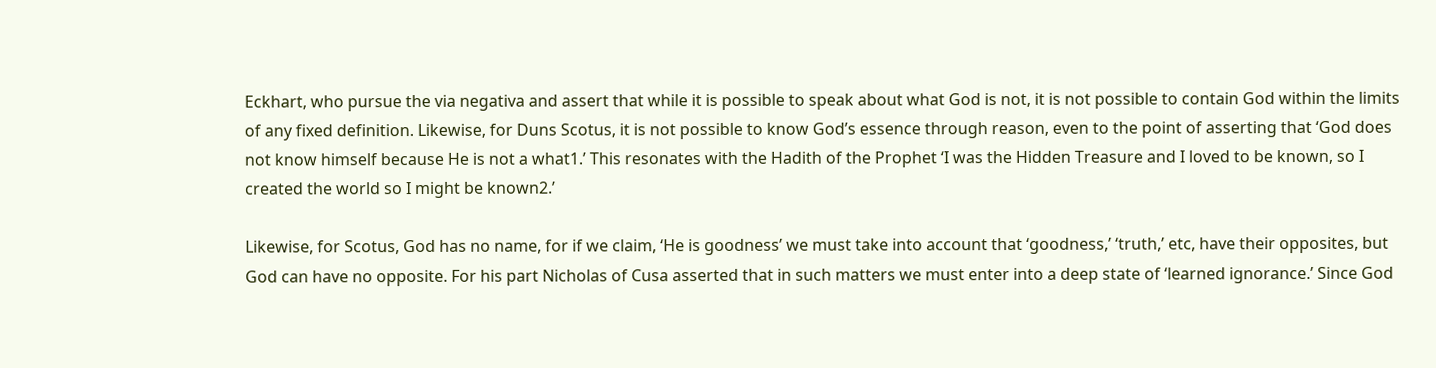Eckhart, who pursue the via negativa and assert that while it is possible to speak about what God is not, it is not possible to contain God within the limits of any fixed definition. Likewise, for Duns Scotus, it is not possible to know God’s essence through reason, even to the point of asserting that ‘God does not know himself because He is not a what1.’ This resonates with the Hadith of the Prophet ‘I was the Hidden Treasure and I loved to be known, so I created the world so I might be known2.’

Likewise, for Scotus, God has no name, for if we claim, ‘He is goodness’ we must take into account that ‘goodness,’ ‘truth,’ etc, have their opposites, but God can have no opposite. For his part Nicholas of Cusa asserted that in such matters we must enter into a deep state of ‘learned ignorance.’ Since God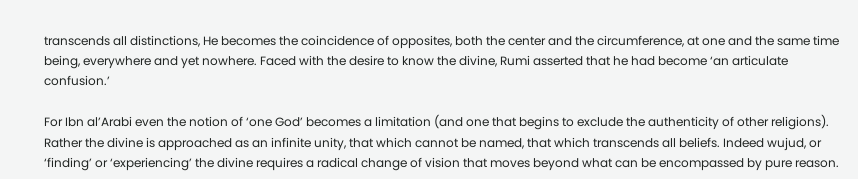transcends all distinctions, He becomes the coincidence of opposites, both the center and the circumference, at one and the same time being, everywhere and yet nowhere. Faced with the desire to know the divine, Rumi asserted that he had become ‘an articulate confusion.’

For Ibn al’Arabi even the notion of ‘one God’ becomes a limitation (and one that begins to exclude the authenticity of other religions). Rather the divine is approached as an infinite unity, that which cannot be named, that which transcends all beliefs. Indeed wujud, or ‘finding’ or ‘experiencing’ the divine requires a radical change of vision that moves beyond what can be encompassed by pure reason.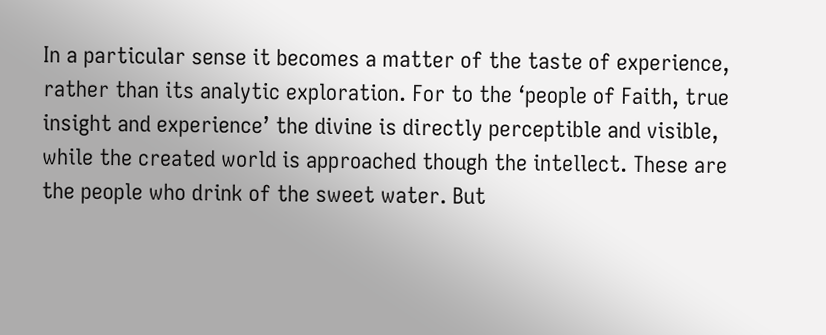In a particular sense it becomes a matter of the taste of experience, rather than its analytic exploration. For to the ‘people of Faith, true insight and experience’ the divine is directly perceptible and visible, while the created world is approached though the intellect. These are the people who drink of the sweet water. But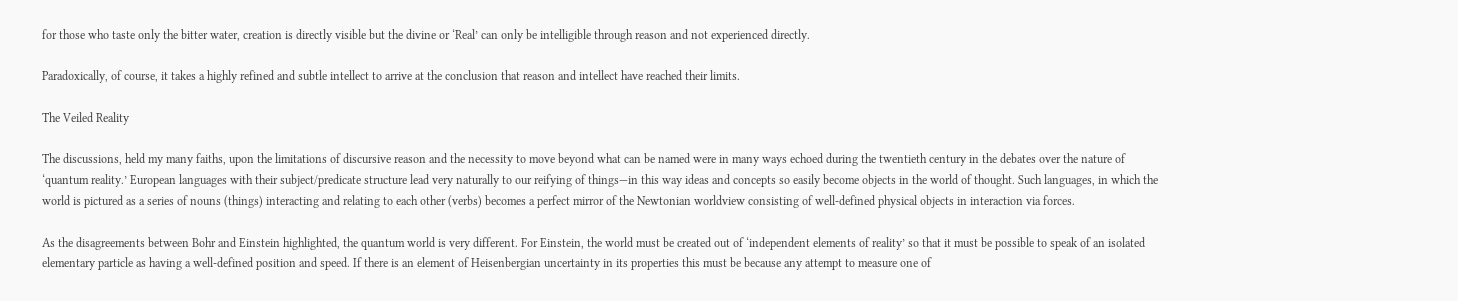for those who taste only the bitter water, creation is directly visible but the divine or ‘Real’ can only be intelligible through reason and not experienced directly.

Paradoxically, of course, it takes a highly refined and subtle intellect to arrive at the conclusion that reason and intellect have reached their limits.

The Veiled Reality

The discussions, held my many faiths, upon the limitations of discursive reason and the necessity to move beyond what can be named were in many ways echoed during the twentieth century in the debates over the nature of ‘quantum reality.’ European languages with their subject/predicate structure lead very naturally to our reifying of things—in this way ideas and concepts so easily become objects in the world of thought. Such languages, in which the world is pictured as a series of nouns (things) interacting and relating to each other (verbs) becomes a perfect mirror of the Newtonian worldview consisting of well-defined physical objects in interaction via forces.

As the disagreements between Bohr and Einstein highlighted, the quantum world is very different. For Einstein, the world must be created out of ‘independent elements of reality’ so that it must be possible to speak of an isolated elementary particle as having a well-defined position and speed. If there is an element of Heisenbergian uncertainty in its properties this must be because any attempt to measure one of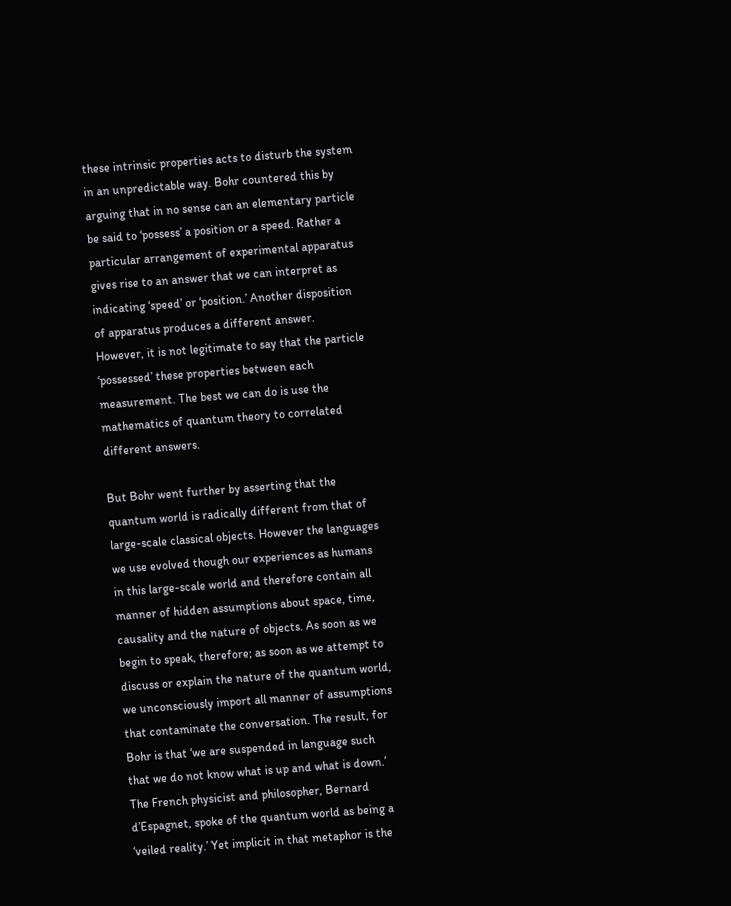these intrinsic properties acts to disturb the system in an unpredictable way. Bohr countered this by arguing that in no sense can an elementary particle be said to ‘possess’ a position or a speed. Rather a particular arrangement of experimental apparatus gives rise to an answer that we can interpret as indicating ‘speed’ or ‘position.’ Another disposition of apparatus produces a different answer. However, it is not legitimate to say that the particle ‘possessed’ these properties between each measurement. The best we can do is use the mathematics of quantum theory to correlated different answers.

But Bohr went further by asserting that the quantum world is radically different from that of large-scale classical objects. However the languages we use evolved though our experiences as humans in this large-scale world and therefore contain all manner of hidden assumptions about space, time, causality and the nature of objects. As soon as we begin to speak, therefore; as soon as we attempt to discuss or explain the nature of the quantum world, we unconsciously import all manner of assumptions that contaminate the conversation. The result, for Bohr is that ‘we are suspended in language such that we do not know what is up and what is down.’ The French physicist and philosopher, Bernard d’Espagnet, spoke of the quantum world as being a ‘veiled reality.’ Yet implicit in that metaphor is the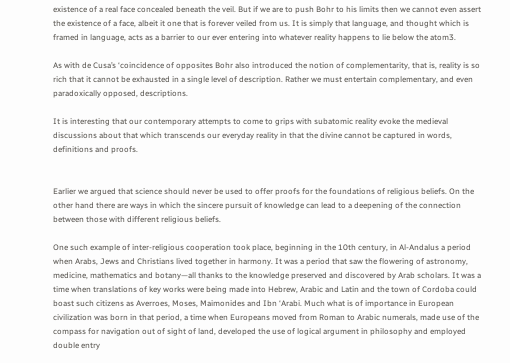existence of a real face concealed beneath the veil. But if we are to push Bohr to his limits then we cannot even assert the existence of a face, albeit it one that is forever veiled from us. It is simply that language, and thought which is framed in language, acts as a barrier to our ever entering into whatever reality happens to lie below the atom3.

As with de Cusa’s ‘coincidence of opposites Bohr also introduced the notion of complementarity, that is, reality is so rich that it cannot be exhausted in a single level of description. Rather we must entertain complementary, and even paradoxically opposed, descriptions.

It is interesting that our contemporary attempts to come to grips with subatomic reality evoke the medieval discussions about that which transcends our everyday reality in that the divine cannot be captured in words, definitions and proofs.


Earlier we argued that science should never be used to offer proofs for the foundations of religious beliefs. On the other hand there are ways in which the sincere pursuit of knowledge can lead to a deepening of the connection between those with different religious beliefs.

One such example of inter-religious cooperation took place, beginning in the 10th century, in Al-Andalus a period when Arabs, Jews and Christians lived together in harmony. It was a period that saw the flowering of astronomy, medicine, mathematics and botany—all thanks to the knowledge preserved and discovered by Arab scholars. It was a time when translations of key works were being made into Hebrew, Arabic and Latin and the town of Cordoba could boast such citizens as Averroes, Moses, Maimonides and Ibn ‘Arabi. Much what is of importance in European civilization was born in that period, a time when Europeans moved from Roman to Arabic numerals, made use of the compass for navigation out of sight of land, developed the use of logical argument in philosophy and employed double entry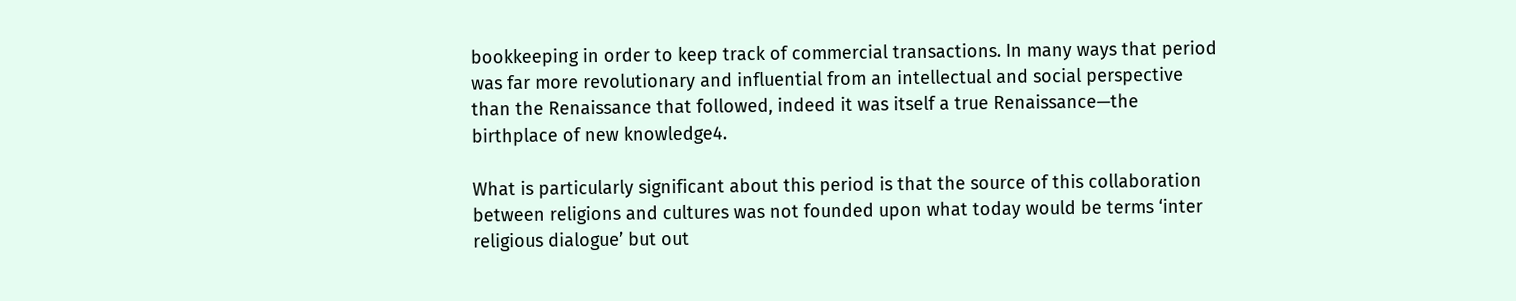bookkeeping in order to keep track of commercial transactions. In many ways that period was far more revolutionary and influential from an intellectual and social perspective than the Renaissance that followed, indeed it was itself a true Renaissance—the birthplace of new knowledge4.

What is particularly significant about this period is that the source of this collaboration between religions and cultures was not founded upon what today would be terms ‘inter religious dialogue’ but out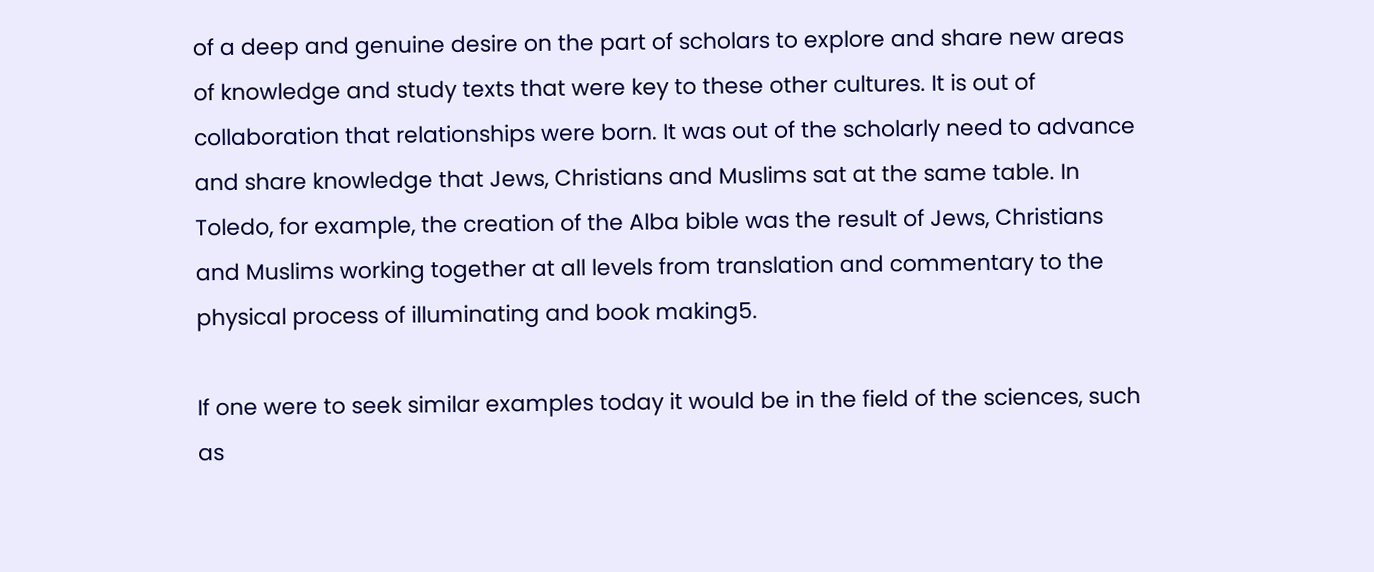of a deep and genuine desire on the part of scholars to explore and share new areas of knowledge and study texts that were key to these other cultures. It is out of collaboration that relationships were born. It was out of the scholarly need to advance and share knowledge that Jews, Christians and Muslims sat at the same table. In Toledo, for example, the creation of the Alba bible was the result of Jews, Christians and Muslims working together at all levels from translation and commentary to the physical process of illuminating and book making5.

If one were to seek similar examples today it would be in the field of the sciences, such as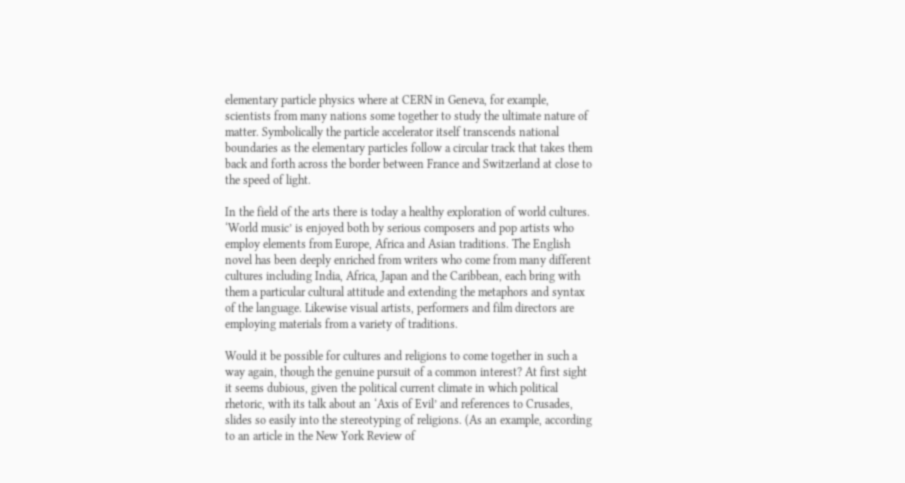elementary particle physics where at CERN in Geneva, for example, scientists from many nations some together to study the ultimate nature of matter. Symbolically the particle accelerator itself transcends national boundaries as the elementary particles follow a circular track that takes them back and forth across the border between France and Switzerland at close to the speed of light.

In the field of the arts there is today a healthy exploration of world cultures. ‘World music’ is enjoyed both by serious composers and pop artists who employ elements from Europe, Africa and Asian traditions. The English novel has been deeply enriched from writers who come from many different cultures including India, Africa, Japan and the Caribbean, each bring with them a particular cultural attitude and extending the metaphors and syntax of the language. Likewise visual artists, performers and film directors are employing materials from a variety of traditions.

Would it be possible for cultures and religions to come together in such a way again, though the genuine pursuit of a common interest? At first sight it seems dubious, given the political current climate in which political rhetoric, with its talk about an ‘Axis of Evil’ and references to Crusades, slides so easily into the stereotyping of religions. (As an example, according to an article in the New York Review of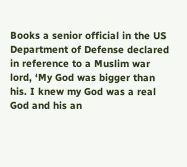Books a senior official in the US Department of Defense declared in reference to a Muslim war lord, ‘My God was bigger than his. I knew my God was a real God and his an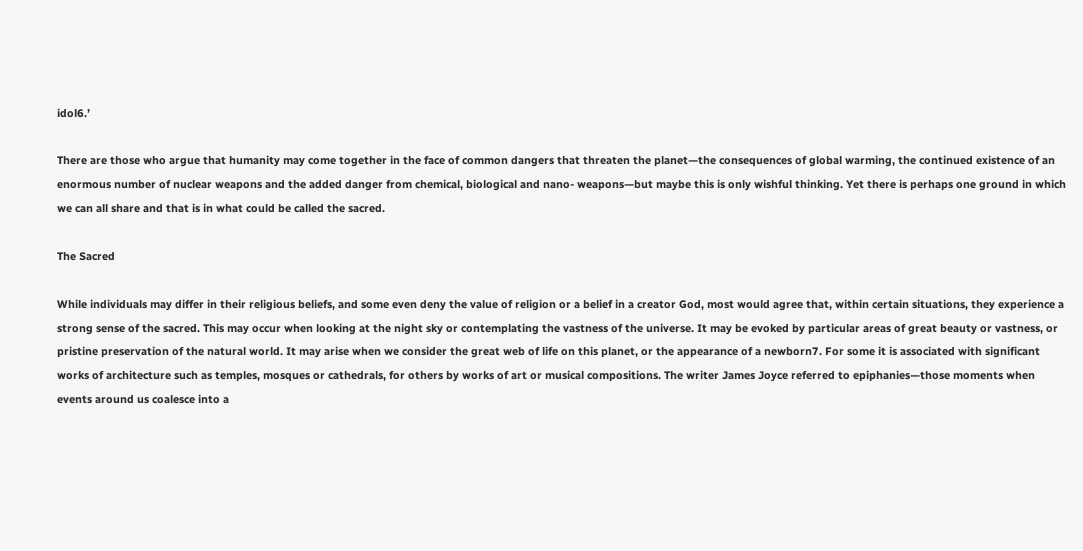idol6.’

There are those who argue that humanity may come together in the face of common dangers that threaten the planet—the consequences of global warming, the continued existence of an enormous number of nuclear weapons and the added danger from chemical, biological and nano- weapons—but maybe this is only wishful thinking. Yet there is perhaps one ground in which we can all share and that is in what could be called the sacred.

The Sacred

While individuals may differ in their religious beliefs, and some even deny the value of religion or a belief in a creator God, most would agree that, within certain situations, they experience a strong sense of the sacred. This may occur when looking at the night sky or contemplating the vastness of the universe. It may be evoked by particular areas of great beauty or vastness, or pristine preservation of the natural world. It may arise when we consider the great web of life on this planet, or the appearance of a newborn7. For some it is associated with significant works of architecture such as temples, mosques or cathedrals, for others by works of art or musical compositions. The writer James Joyce referred to epiphanies—those moments when events around us coalesce into a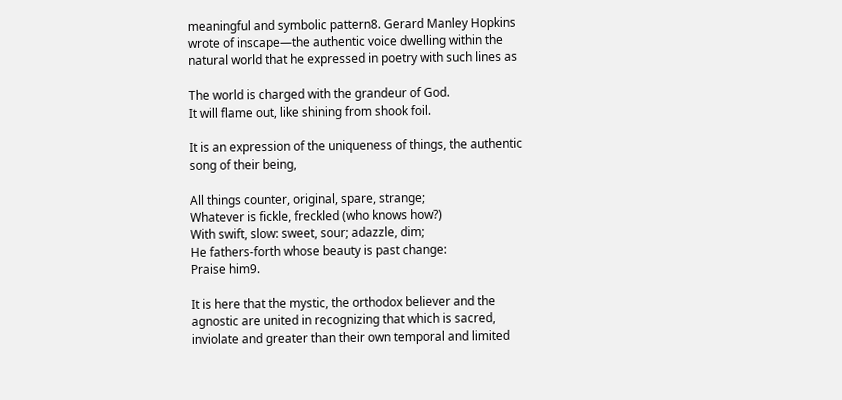meaningful and symbolic pattern8. Gerard Manley Hopkins wrote of inscape—the authentic voice dwelling within the natural world that he expressed in poetry with such lines as

The world is charged with the grandeur of God.
It will flame out, like shining from shook foil.

It is an expression of the uniqueness of things, the authentic song of their being,

All things counter, original, spare, strange;
Whatever is fickle, freckled (who knows how?)
With swift, slow: sweet, sour; adazzle, dim;
He fathers-forth whose beauty is past change:
Praise him9.

It is here that the mystic, the orthodox believer and the agnostic are united in recognizing that which is sacred, inviolate and greater than their own temporal and limited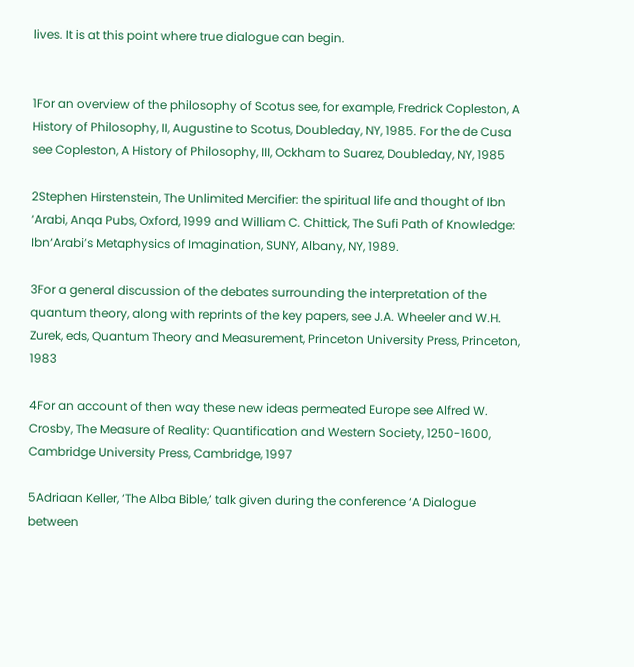lives. It is at this point where true dialogue can begin.


1For an overview of the philosophy of Scotus see, for example, Fredrick Copleston, A History of Philosophy, II, Augustine to Scotus, Doubleday, NY, 1985. For the de Cusa see Copleston, A History of Philosophy, III, Ockham to Suarez, Doubleday, NY, 1985

2Stephen Hirstenstein, The Unlimited Mercifier: the spiritual life and thought of Ibn ‘Arabi, Anqa Pubs, Oxford, 1999 and William C. Chittick, The Sufi Path of Knowledge: Ibn‘Arabi’s Metaphysics of Imagination, SUNY, Albany, NY, 1989.

3For a general discussion of the debates surrounding the interpretation of the quantum theory, along with reprints of the key papers, see J.A. Wheeler and W.H. Zurek, eds, Quantum Theory and Measurement, Princeton University Press, Princeton, 1983

4For an account of then way these new ideas permeated Europe see Alfred W. Crosby, The Measure of Reality: Quantification and Western Society, 1250-1600, Cambridge University Press, Cambridge, 1997

5Adriaan Keller, ‘The Alba Bible,’ talk given during the conference ‘A Dialogue between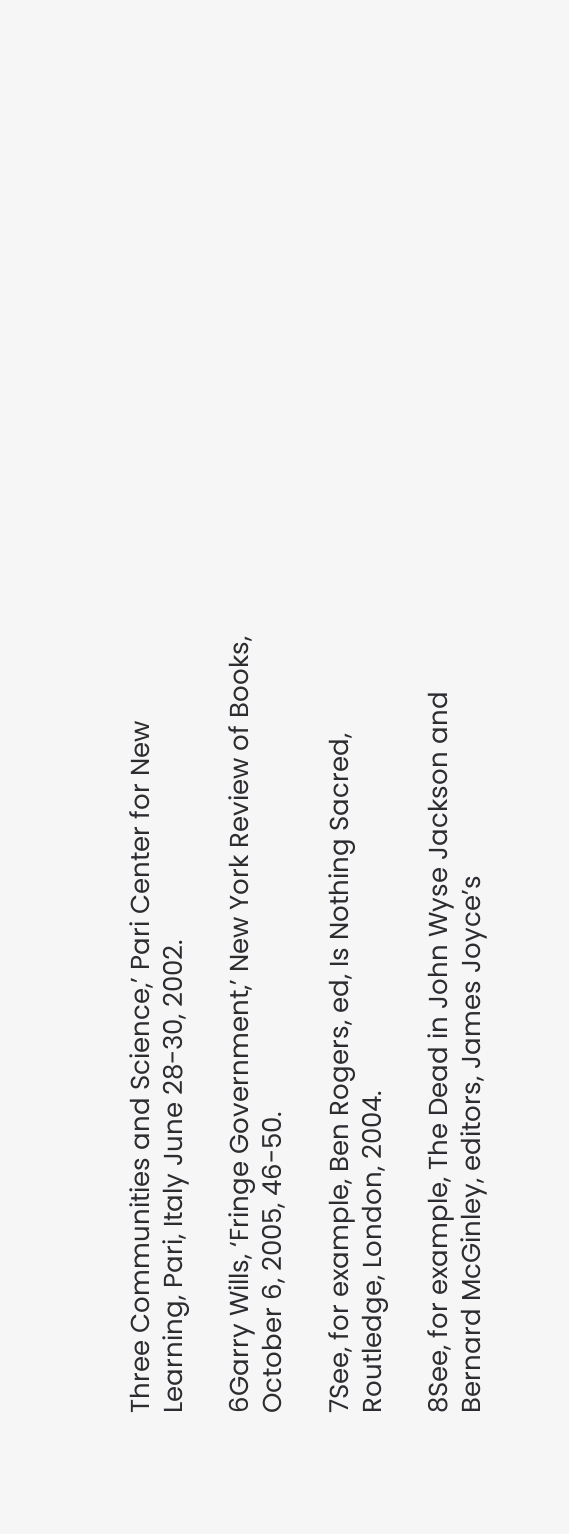Three Communities and Science,’ Pari Center for New Learning, Pari, Italy June 28-30, 2002.

6Garry Wills, ‘Fringe Government,’ New York Review of Books, October 6, 2005, 46-50.

7See, for example, Ben Rogers, ed, Is Nothing Sacred, Routledge, London, 2004.

8See, for example, The Dead in John Wyse Jackson and Bernard McGinley, editors, James Joyce’s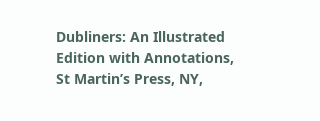Dubliners: An Illustrated Edition with Annotations, St Martin’s Press, NY,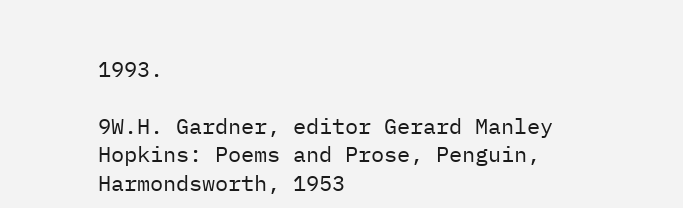1993.

9W.H. Gardner, editor Gerard Manley Hopkins: Poems and Prose, Penguin, Harmondsworth, 1953